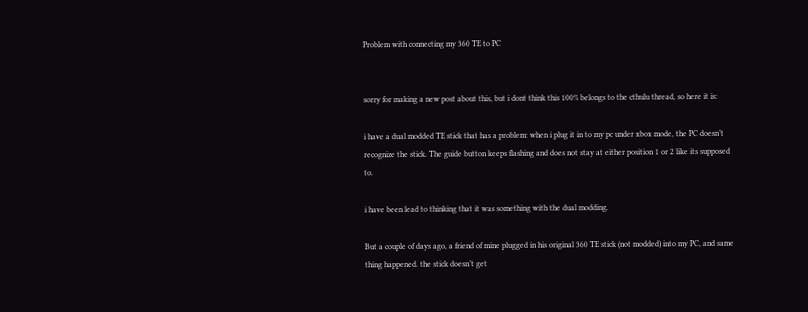Problem with connecting my 360 TE to PC


sorry for making a new post about this, but i dont think this 100% belongs to the cthulu thread, so here it is:

i have a dual modded TE stick that has a problem: when i plug it in to my pc under xbox mode, the PC doesn’t recognize the stick. The guide button keeps flashing and does not stay at either position 1 or 2 like its supposed to.

i have been lead to thinking that it was something with the dual modding.

But a couple of days ago, a friend of mine plugged in his original 360 TE stick (not modded) into my PC, and same thing happened. the stick doesn’t get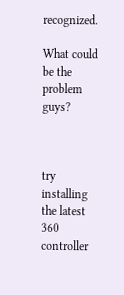recognized.

What could be the problem guys?



try installing the latest 360 controller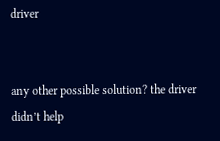driver


any other possible solution? the driver didn’t help